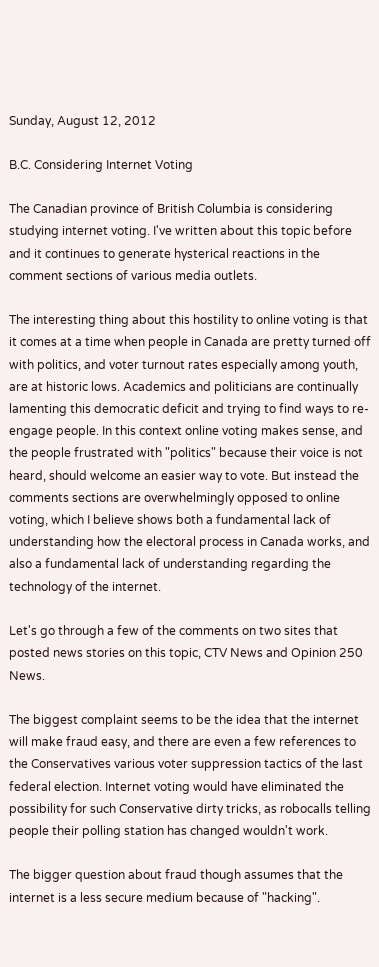Sunday, August 12, 2012

B.C. Considering Internet Voting

The Canadian province of British Columbia is considering studying internet voting. I've written about this topic before and it continues to generate hysterical reactions in the comment sections of various media outlets.

The interesting thing about this hostility to online voting is that it comes at a time when people in Canada are pretty turned off with politics, and voter turnout rates especially among youth, are at historic lows. Academics and politicians are continually lamenting this democratic deficit and trying to find ways to re-engage people. In this context online voting makes sense, and the people frustrated with "politics" because their voice is not heard, should welcome an easier way to vote. But instead the comments sections are overwhelmingly opposed to online voting, which I believe shows both a fundamental lack of understanding how the electoral process in Canada works, and also a fundamental lack of understanding regarding the technology of the internet.

Let's go through a few of the comments on two sites that posted news stories on this topic, CTV News and Opinion 250 News.

The biggest complaint seems to be the idea that the internet will make fraud easy, and there are even a few references to the Conservatives various voter suppression tactics of the last federal election. Internet voting would have eliminated the possibility for such Conservative dirty tricks, as robocalls telling people their polling station has changed wouldn't work.

The bigger question about fraud though assumes that the internet is a less secure medium because of "hacking".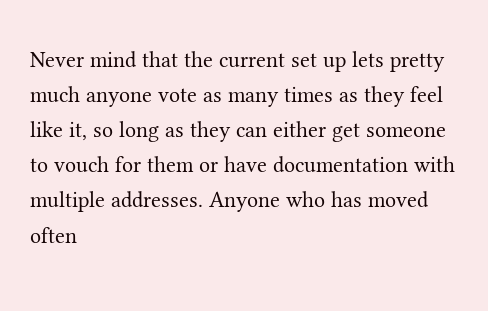Never mind that the current set up lets pretty much anyone vote as many times as they feel like it, so long as they can either get someone to vouch for them or have documentation with multiple addresses. Anyone who has moved often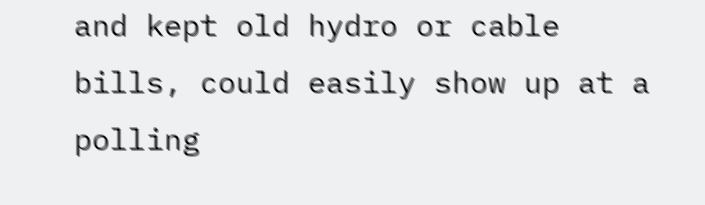and kept old hydro or cable bills, could easily show up at a polling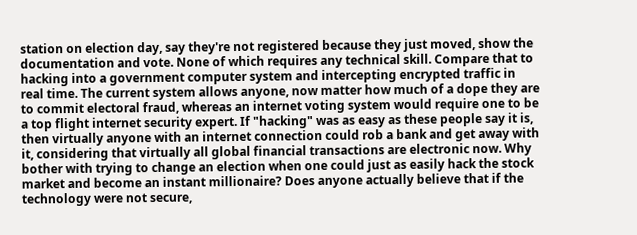station on election day, say they're not registered because they just moved, show the documentation and vote. None of which requires any technical skill. Compare that to hacking into a government computer system and intercepting encrypted traffic in real time. The current system allows anyone, now matter how much of a dope they are to commit electoral fraud, whereas an internet voting system would require one to be a top flight internet security expert. If "hacking" was as easy as these people say it is, then virtually anyone with an internet connection could rob a bank and get away with it, considering that virtually all global financial transactions are electronic now. Why bother with trying to change an election when one could just as easily hack the stock market and become an instant millionaire? Does anyone actually believe that if the technology were not secure,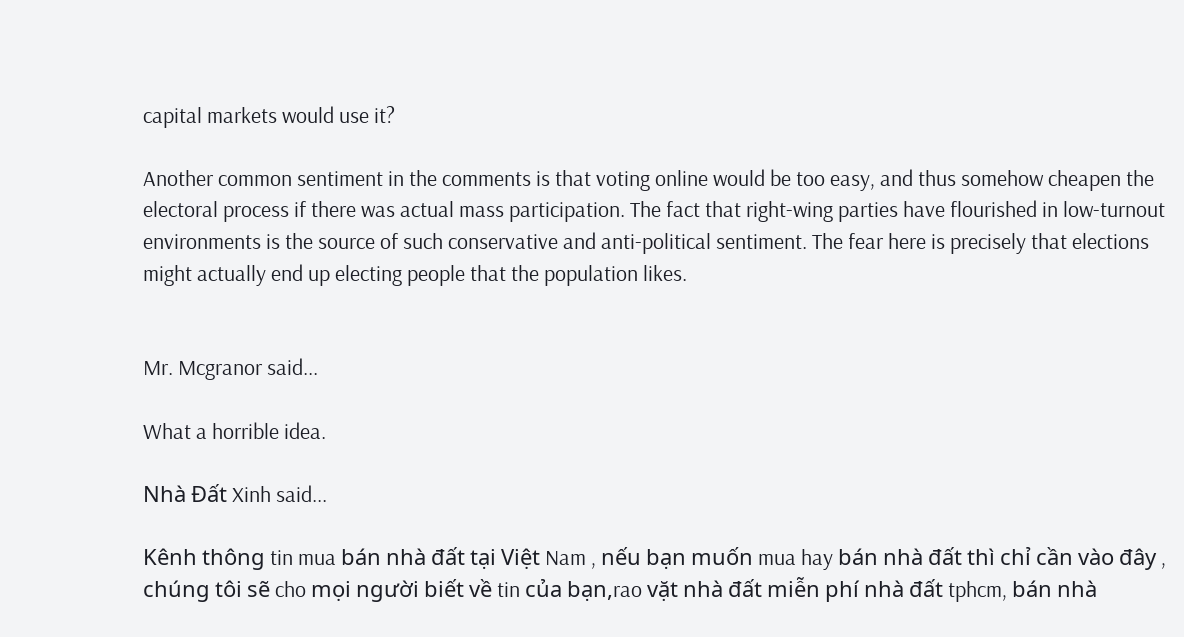capital markets would use it?

Another common sentiment in the comments is that voting online would be too easy, and thus somehow cheapen the electoral process if there was actual mass participation. The fact that right-wing parties have flourished in low-turnout environments is the source of such conservative and anti-political sentiment. The fear here is precisely that elections might actually end up electing people that the population likes.


Mr. Mcgranor said...

What a horrible idea.

Nhà Đất Xinh said...

Kênh thông tin mua bán nhà đất tại Việt Nam , nếu bạn muốn mua hay bán nhà đất thì chỉ cần vào đây , chúng tôi sẽ cho mọi người biết về tin của bạn,rao vặt nhà đất miễn phí nhà đất tphcm, bán nhà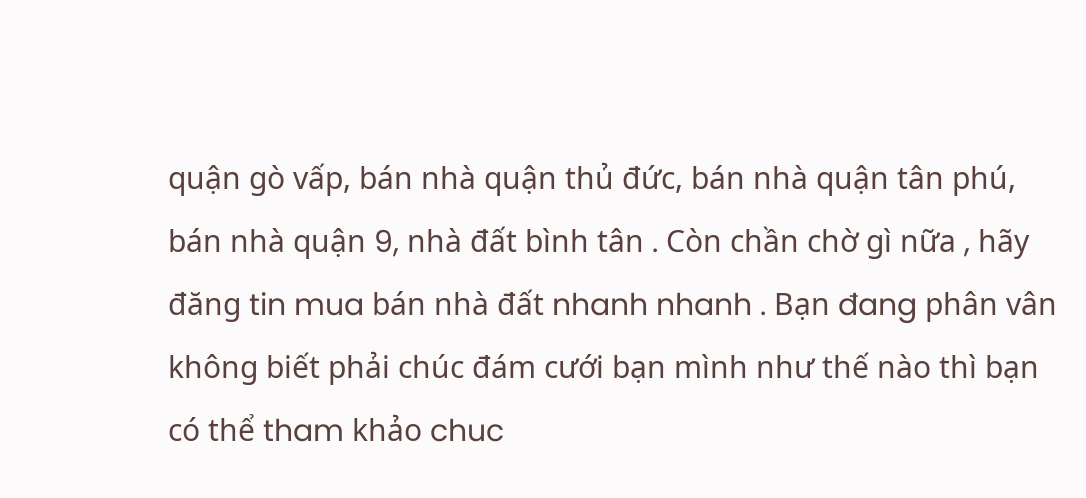quận gò vấp, bán nhà quận thủ đức, bán nhà quận tân phú, bán nhà quận 9, nhà đất bình tân . Còn chần chờ gì nữa , hãy đăng tin mua bán nhà đất nhanh nhanh . Bạn đang phân vân không biết phải chúc đám cưới bạn mình như thế nào thì bạn có thể tham khảo chuc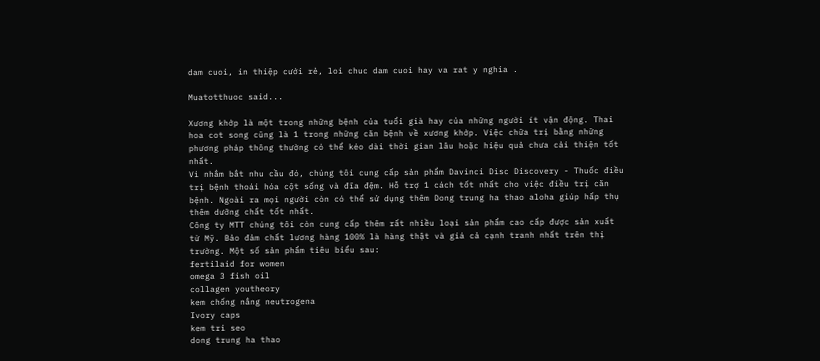dam cuoi, in thiệp cưới rẻ, loi chuc dam cuoi hay va rat y nghia .

Muatotthuoc said...

Xương khớp là một trong những bệnh của tuổi già hay của những người ít vận động. Thai hoa cot song cũng là 1 trong những căn bệnh về xương khớp. Việc chữa trị bằng những phương pháp thông thường có thể kéo dài thời gian lâu hoặc hiệu quả chưa cải thiện tốt nhất.
Vì nhắm bắt nhu cầu đó, chúng tôi cung cấp sản phẩm Davinci Disc Discovery - Thuốc điều trị bệnh thoái hóa cột sống và đĩa đệm. Hỗ trợ 1 cách tốt nhất cho việc điều trị căn bệnh. Ngoài ra mọi người còn có thể sử dụng thêm Dong trung ha thao aloha giúp hấp thụ thêm dưỡng chất tốt nhất.
Công ty MTT chúng tôi còn cung cấp thêm rất nhiều loại sản phẩm cao cấp được sản xuất từ Mỹ. Bảo đảm chất lương hàng 100% là hàng thật và giá cả cạnh tranh nhất trên thị trường. Một số sản phẩm tiêu biểu sau:
fertilaid for women
omega 3 fish oil
collagen youtheory
kem chống nắng neutrogena
Ivory caps
kem tri seo
dong trung ha thao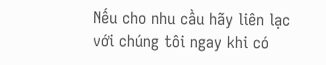Nếu cho nhu cầu hãy liên lạc với chúng tôi ngay khi có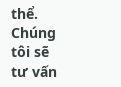thể. Chúng tôi sẽ tư vấn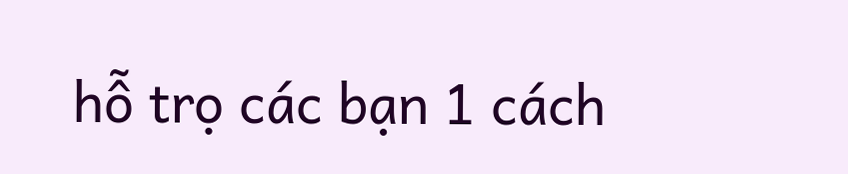hỗ trọ các bạn 1 cách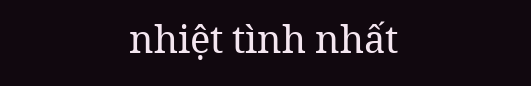nhiệt tình nhất